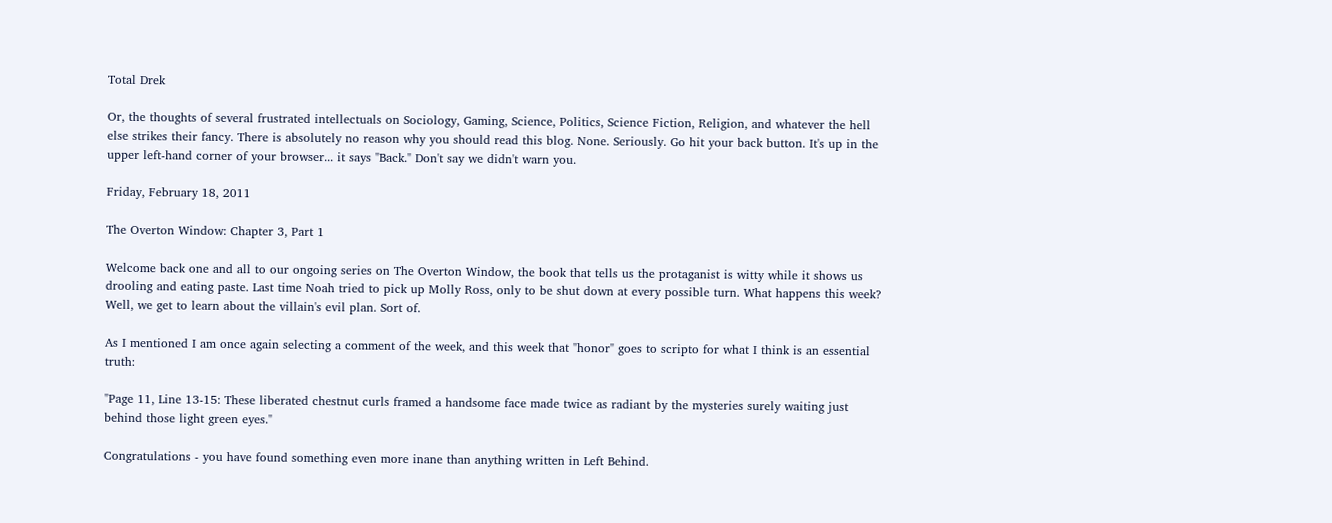Total Drek

Or, the thoughts of several frustrated intellectuals on Sociology, Gaming, Science, Politics, Science Fiction, Religion, and whatever the hell else strikes their fancy. There is absolutely no reason why you should read this blog. None. Seriously. Go hit your back button. It's up in the upper left-hand corner of your browser... it says "Back." Don't say we didn't warn you.

Friday, February 18, 2011

The Overton Window: Chapter 3, Part 1

Welcome back one and all to our ongoing series on The Overton Window, the book that tells us the protaganist is witty while it shows us drooling and eating paste. Last time Noah tried to pick up Molly Ross, only to be shut down at every possible turn. What happens this week? Well, we get to learn about the villain's evil plan. Sort of.

As I mentioned I am once again selecting a comment of the week, and this week that "honor" goes to scripto for what I think is an essential truth:

"Page 11, Line 13-15: These liberated chestnut curls framed a handsome face made twice as radiant by the mysteries surely waiting just behind those light green eyes."

Congratulations - you have found something even more inane than anything written in Left Behind.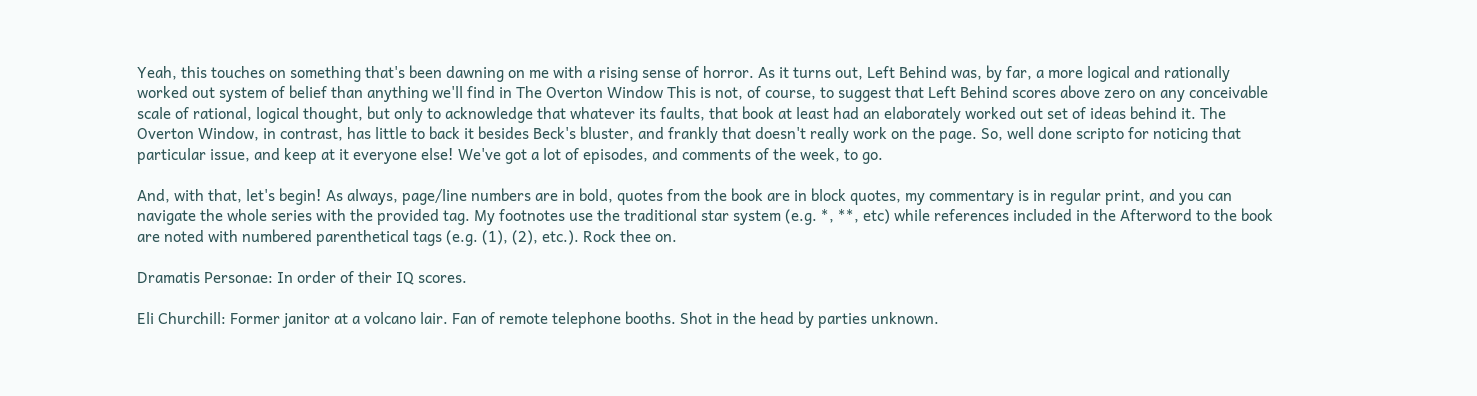Yeah, this touches on something that's been dawning on me with a rising sense of horror. As it turns out, Left Behind was, by far, a more logical and rationally worked out system of belief than anything we'll find in The Overton Window This is not, of course, to suggest that Left Behind scores above zero on any conceivable scale of rational, logical thought, but only to acknowledge that whatever its faults, that book at least had an elaborately worked out set of ideas behind it. The Overton Window, in contrast, has little to back it besides Beck's bluster, and frankly that doesn't really work on the page. So, well done scripto for noticing that particular issue, and keep at it everyone else! We've got a lot of episodes, and comments of the week, to go.

And, with that, let's begin! As always, page/line numbers are in bold, quotes from the book are in block quotes, my commentary is in regular print, and you can navigate the whole series with the provided tag. My footnotes use the traditional star system (e.g. *, **, etc) while references included in the Afterword to the book are noted with numbered parenthetical tags (e.g. (1), (2), etc.). Rock thee on.

Dramatis Personae: In order of their IQ scores.

Eli Churchill: Former janitor at a volcano lair. Fan of remote telephone booths. Shot in the head by parties unknown.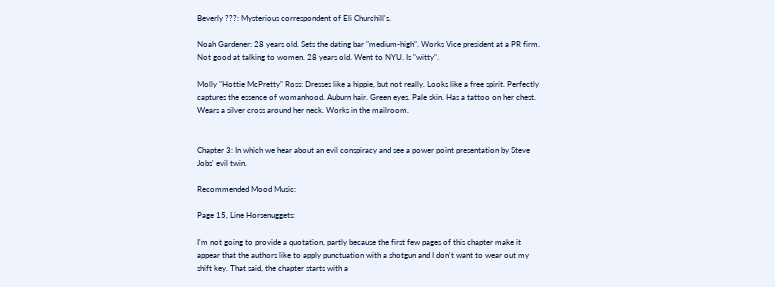Beverly ???: Mysterious correspondent of Eli Churchill's.

Noah Gardener: 28 years old. Sets the dating bar "medium-high". Works Vice president at a PR firm. Not good at talking to women. 28 years old. Went to NYU. Is "witty".

Molly "Hottie McPretty" Ross: Dresses like a hippie, but not really. Looks like a free spirit. Perfectly captures the essence of womanhood. Auburn hair. Green eyes. Pale skin. Has a tattoo on her chest. Wears a silver cross around her neck. Works in the mailroom.


Chapter 3: In which we hear about an evil conspiracy and see a power point presentation by Steve Jobs' evil twin.

Recommended Mood Music:

Page 15, Line Horsenuggets:

I'm not going to provide a quotation, partly because the first few pages of this chapter make it appear that the authors like to apply punctuation with a shotgun and I don't want to wear out my shift key. That said, the chapter starts with a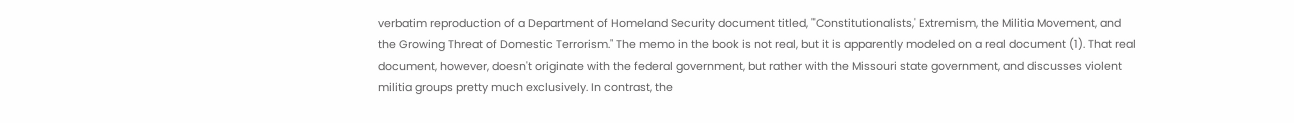verbatim reproduction of a Department of Homeland Security document titled, "'Constitutionalists,' Extremism, the Militia Movement, and the Growing Threat of Domestic Terrorism." The memo in the book is not real, but it is apparently modeled on a real document (1). That real document, however, doesn't originate with the federal government, but rather with the Missouri state government, and discusses violent militia groups pretty much exclusively. In contrast, the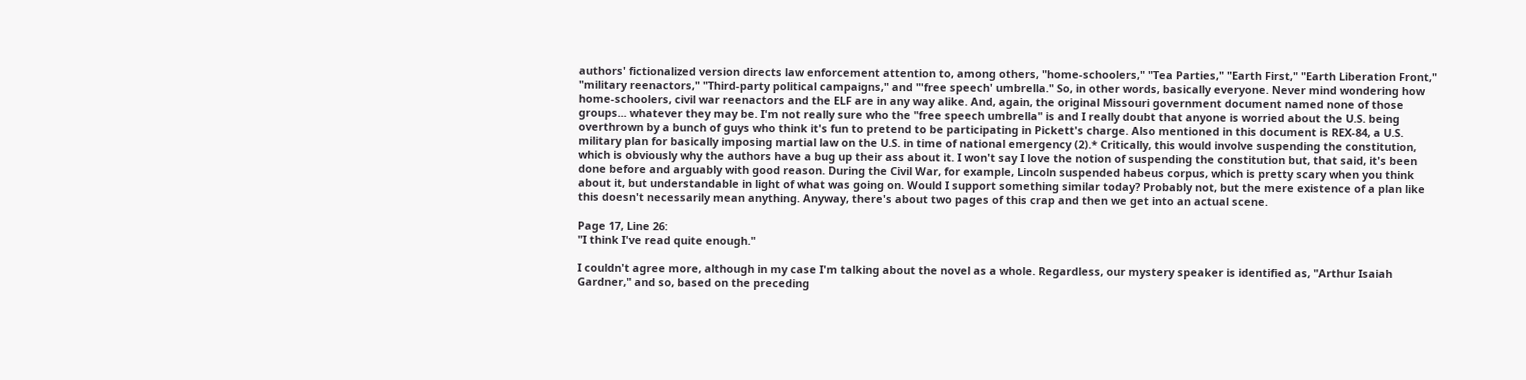authors' fictionalized version directs law enforcement attention to, among others, "home-schoolers," "Tea Parties," "Earth First," "Earth Liberation Front," "military reenactors," "Third-party political campaigns," and "'free speech' umbrella." So, in other words, basically everyone. Never mind wondering how home-schoolers, civil war reenactors and the ELF are in any way alike. And, again, the original Missouri government document named none of those groups... whatever they may be. I'm not really sure who the "free speech umbrella" is and I really doubt that anyone is worried about the U.S. being overthrown by a bunch of guys who think it's fun to pretend to be participating in Pickett's charge. Also mentioned in this document is REX-84, a U.S. military plan for basically imposing martial law on the U.S. in time of national emergency (2).* Critically, this would involve suspending the constitution, which is obviously why the authors have a bug up their ass about it. I won't say I love the notion of suspending the constitution but, that said, it's been done before and arguably with good reason. During the Civil War, for example, Lincoln suspended habeus corpus, which is pretty scary when you think about it, but understandable in light of what was going on. Would I support something similar today? Probably not, but the mere existence of a plan like this doesn't necessarily mean anything. Anyway, there's about two pages of this crap and then we get into an actual scene.

Page 17, Line 26:
"I think I've read quite enough."

I couldn't agree more, although in my case I'm talking about the novel as a whole. Regardless, our mystery speaker is identified as, "Arthur Isaiah Gardner," and so, based on the preceding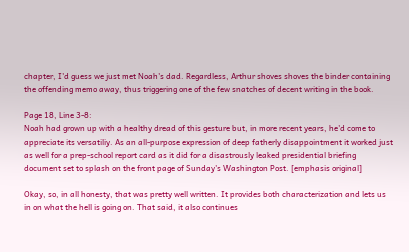chapter, I'd guess we just met Noah's dad. Regardless, Arthur shoves shoves the binder containing the offending memo away, thus triggering one of the few snatches of decent writing in the book.

Page 18, Line 3-8:
Noah had grown up with a healthy dread of this gesture but, in more recent years, he'd come to appreciate its versatiliy. As an all-purpose expression of deep fatherly disappointment it worked just as well for a prep-school report card as it did for a disastrously leaked presidential briefing document set to splash on the front page of Sunday's Washington Post. [emphasis original]

Okay, so, in all honesty, that was pretty well written. It provides both characterization and lets us in on what the hell is going on. That said, it also continues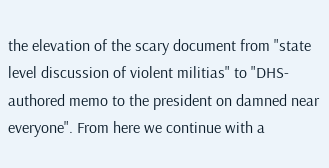the elevation of the scary document from "state level discussion of violent militias" to "DHS-authored memo to the president on damned near everyone". From here we continue with a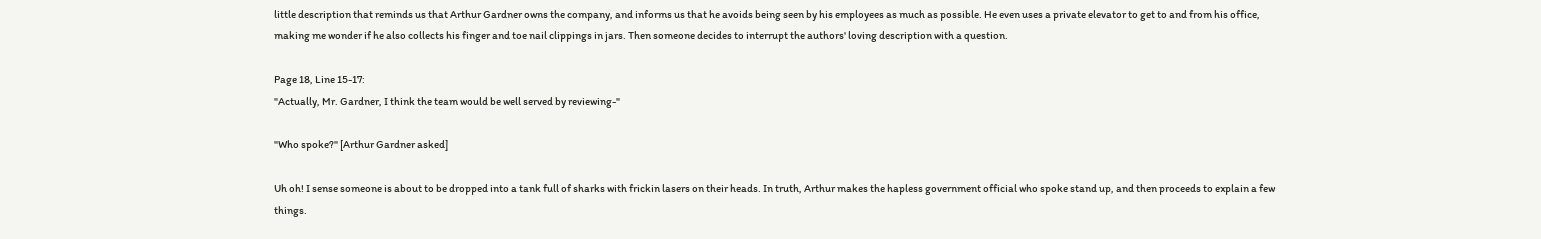little description that reminds us that Arthur Gardner owns the company, and informs us that he avoids being seen by his employees as much as possible. He even uses a private elevator to get to and from his office, making me wonder if he also collects his finger and toe nail clippings in jars. Then someone decides to interrupt the authors' loving description with a question.

Page 18, Line 15-17:
"Actually, Mr. Gardner, I think the team would be well served by reviewing-"

"Who spoke?" [Arthur Gardner asked]

Uh oh! I sense someone is about to be dropped into a tank full of sharks with frickin lasers on their heads. In truth, Arthur makes the hapless government official who spoke stand up, and then proceeds to explain a few things.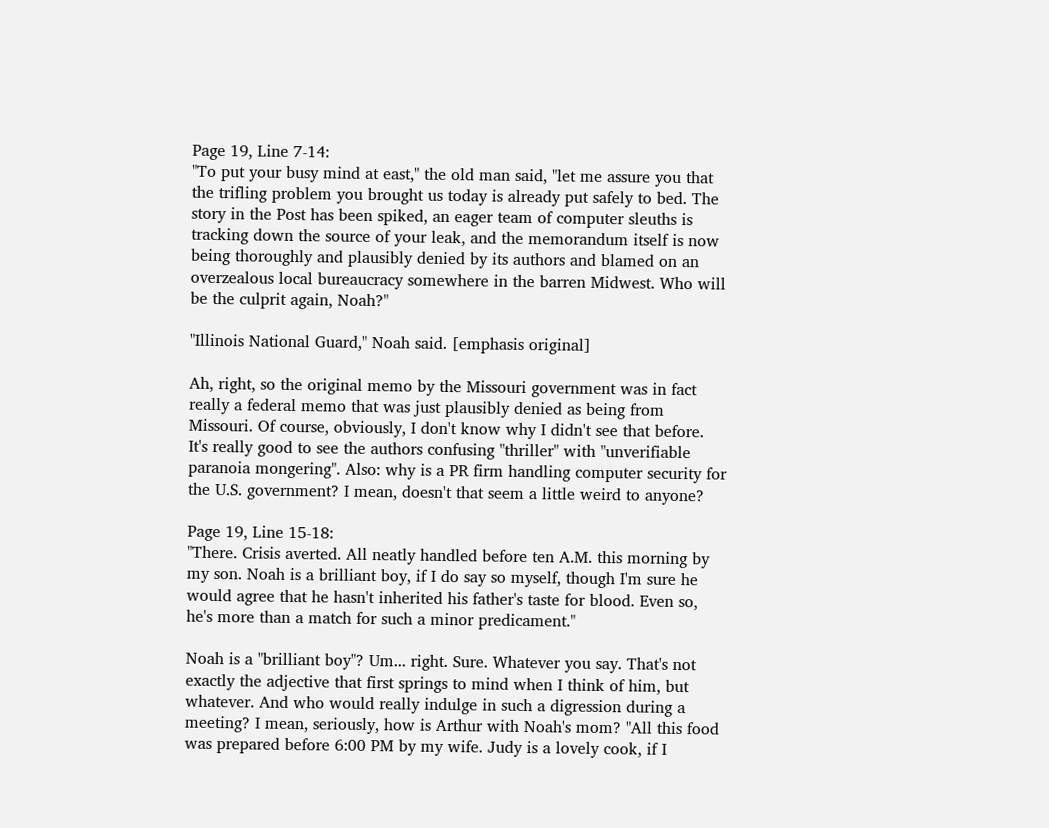Page 19, Line 7-14:
"To put your busy mind at east," the old man said, "let me assure you that the trifling problem you brought us today is already put safely to bed. The story in the Post has been spiked, an eager team of computer sleuths is tracking down the source of your leak, and the memorandum itself is now being thoroughly and plausibly denied by its authors and blamed on an overzealous local bureaucracy somewhere in the barren Midwest. Who will be the culprit again, Noah?"

"Illinois National Guard," Noah said. [emphasis original]

Ah, right, so the original memo by the Missouri government was in fact really a federal memo that was just plausibly denied as being from Missouri. Of course, obviously, I don't know why I didn't see that before. It's really good to see the authors confusing "thriller" with "unverifiable paranoia mongering". Also: why is a PR firm handling computer security for the U.S. government? I mean, doesn't that seem a little weird to anyone?

Page 19, Line 15-18:
"There. Crisis averted. All neatly handled before ten A.M. this morning by my son. Noah is a brilliant boy, if I do say so myself, though I'm sure he would agree that he hasn't inherited his father's taste for blood. Even so, he's more than a match for such a minor predicament."

Noah is a "brilliant boy"? Um... right. Sure. Whatever you say. That's not exactly the adjective that first springs to mind when I think of him, but whatever. And who would really indulge in such a digression during a meeting? I mean, seriously, how is Arthur with Noah's mom? "All this food was prepared before 6:00 PM by my wife. Judy is a lovely cook, if I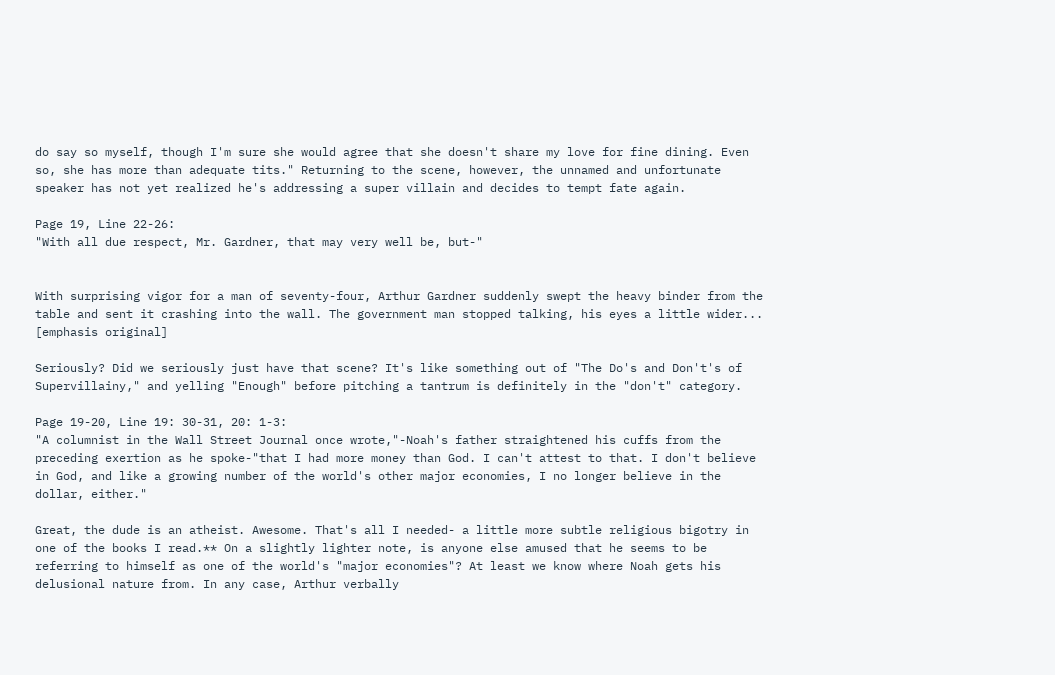do say so myself, though I'm sure she would agree that she doesn't share my love for fine dining. Even so, she has more than adequate tits." Returning to the scene, however, the unnamed and unfortunate speaker has not yet realized he's addressing a super villain and decides to tempt fate again.

Page 19, Line 22-26:
"With all due respect, Mr. Gardner, that may very well be, but-"


With surprising vigor for a man of seventy-four, Arthur Gardner suddenly swept the heavy binder from the table and sent it crashing into the wall. The government man stopped talking, his eyes a little wider... [emphasis original]

Seriously? Did we seriously just have that scene? It's like something out of "The Do's and Don't's of Supervillainy," and yelling "Enough" before pitching a tantrum is definitely in the "don't" category.

Page 19-20, Line 19: 30-31, 20: 1-3:
"A columnist in the Wall Street Journal once wrote,"-Noah's father straightened his cuffs from the preceding exertion as he spoke-"that I had more money than God. I can't attest to that. I don't believe in God, and like a growing number of the world's other major economies, I no longer believe in the dollar, either."

Great, the dude is an atheist. Awesome. That's all I needed- a little more subtle religious bigotry in one of the books I read.** On a slightly lighter note, is anyone else amused that he seems to be referring to himself as one of the world's "major economies"? At least we know where Noah gets his delusional nature from. In any case, Arthur verbally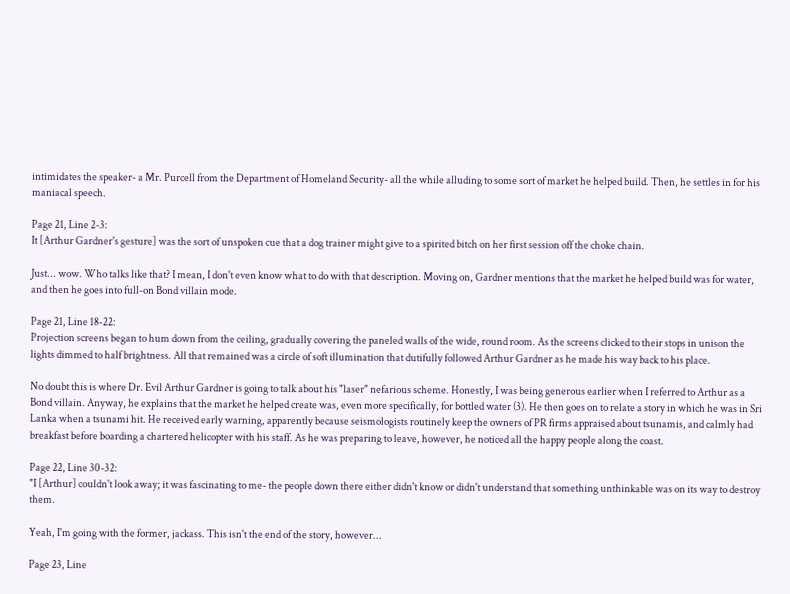intimidates the speaker- a Mr. Purcell from the Department of Homeland Security- all the while alluding to some sort of market he helped build. Then, he settles in for his maniacal speech.

Page 21, Line 2-3:
It [Arthur Gardner's gesture] was the sort of unspoken cue that a dog trainer might give to a spirited bitch on her first session off the choke chain.

Just... wow. Who talks like that? I mean, I don't even know what to do with that description. Moving on, Gardner mentions that the market he helped build was for water, and then he goes into full-on Bond villain mode.

Page 21, Line 18-22:
Projection screens began to hum down from the ceiling, gradually covering the paneled walls of the wide, round room. As the screens clicked to their stops in unison the lights dimmed to half brightness. All that remained was a circle of soft illumination that dutifully followed Arthur Gardner as he made his way back to his place.

No doubt this is where Dr. Evil Arthur Gardner is going to talk about his "laser" nefarious scheme. Honestly, I was being generous earlier when I referred to Arthur as a Bond villain. Anyway, he explains that the market he helped create was, even more specifically, for bottled water (3). He then goes on to relate a story in which he was in Sri Lanka when a tsunami hit. He received early warning, apparently because seismologists routinely keep the owners of PR firms appraised about tsunamis, and calmly had breakfast before boarding a chartered helicopter with his staff. As he was preparing to leave, however, he noticed all the happy people along the coast.

Page 22, Line 30-32:
"I [Arthur] couldn't look away; it was fascinating to me- the people down there either didn't know or didn't understand that something unthinkable was on its way to destroy them.

Yeah, I'm going with the former, jackass. This isn't the end of the story, however...

Page 23, Line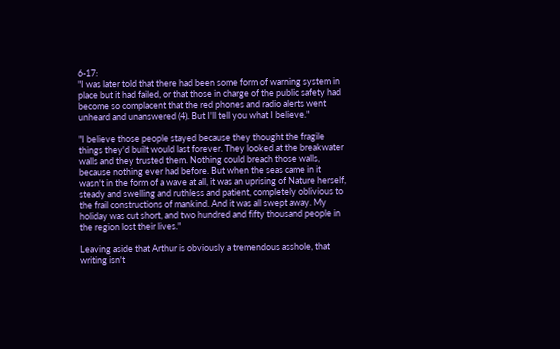6-17:
"I was later told that there had been some form of warning system in place but it had failed, or that those in charge of the public safety had become so complacent that the red phones and radio alerts went unheard and unanswered (4). But I'll tell you what I believe."

"I believe those people stayed because they thought the fragile things they'd built would last forever. They looked at the breakwater walls and they trusted them. Nothing could breach those walls, because nothing ever had before. But when the seas came in it wasn't in the form of a wave at all, it was an uprising of Nature herself, steady and swelling and ruthless and patient, completely oblivious to the frail constructions of mankind. And it was all swept away. My holiday was cut short, and two hundred and fifty thousand people in the region lost their lives."

Leaving aside that Arthur is obviously a tremendous asshole, that writing isn't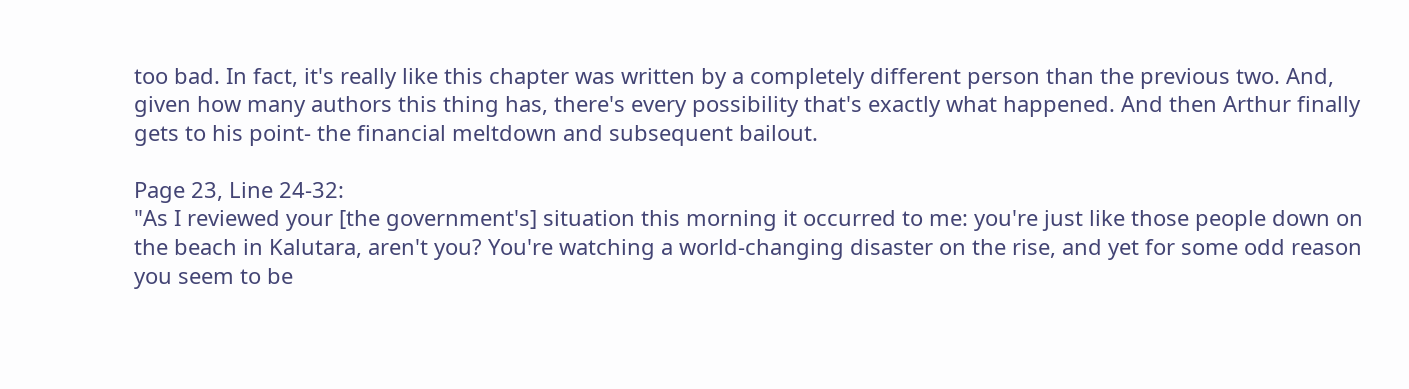too bad. In fact, it's really like this chapter was written by a completely different person than the previous two. And, given how many authors this thing has, there's every possibility that's exactly what happened. And then Arthur finally gets to his point- the financial meltdown and subsequent bailout.

Page 23, Line 24-32:
"As I reviewed your [the government's] situation this morning it occurred to me: you're just like those people down on the beach in Kalutara, aren't you? You're watching a world-changing disaster on the rise, and yet for some odd reason you seem to be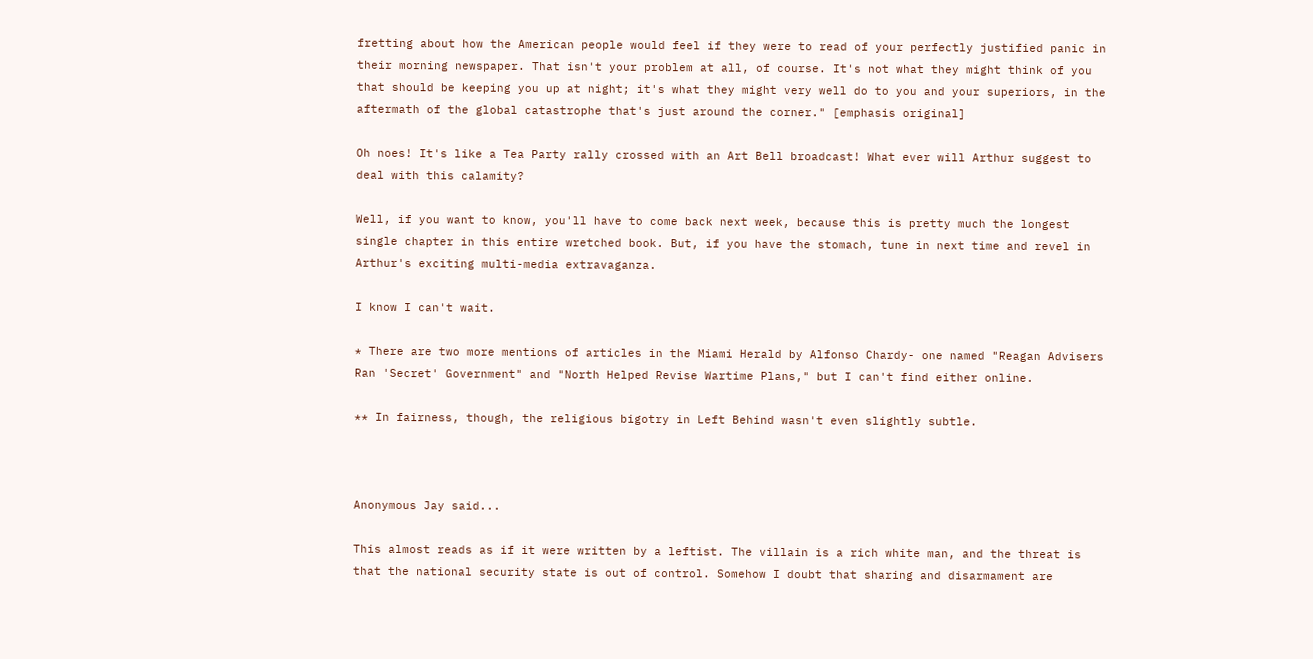fretting about how the American people would feel if they were to read of your perfectly justified panic in their morning newspaper. That isn't your problem at all, of course. It's not what they might think of you that should be keeping you up at night; it's what they might very well do to you and your superiors, in the aftermath of the global catastrophe that's just around the corner." [emphasis original]

Oh noes! It's like a Tea Party rally crossed with an Art Bell broadcast! What ever will Arthur suggest to deal with this calamity?

Well, if you want to know, you'll have to come back next week, because this is pretty much the longest single chapter in this entire wretched book. But, if you have the stomach, tune in next time and revel in Arthur's exciting multi-media extravaganza.

I know I can't wait.

* There are two more mentions of articles in the Miami Herald by Alfonso Chardy- one named "Reagan Advisers Ran 'Secret' Government" and "North Helped Revise Wartime Plans," but I can't find either online.

** In fairness, though, the religious bigotry in Left Behind wasn't even slightly subtle.



Anonymous Jay said...

This almost reads as if it were written by a leftist. The villain is a rich white man, and the threat is that the national security state is out of control. Somehow I doubt that sharing and disarmament are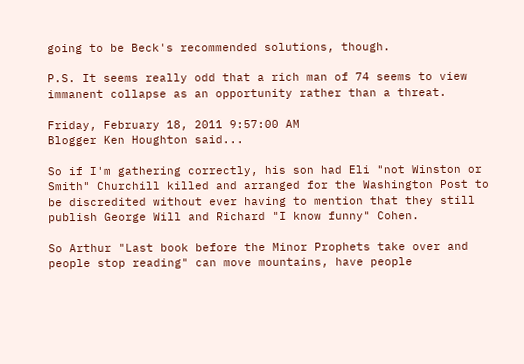going to be Beck's recommended solutions, though.

P.S. It seems really odd that a rich man of 74 seems to view immanent collapse as an opportunity rather than a threat.

Friday, February 18, 2011 9:57:00 AM
Blogger Ken Houghton said...

So if I'm gathering correctly, his son had Eli "not Winston or Smith" Churchill killed and arranged for the Washington Post to be discredited without ever having to mention that they still publish George Will and Richard "I know funny" Cohen.

So Arthur "Last book before the Minor Prophets take over and people stop reading" can move mountains, have people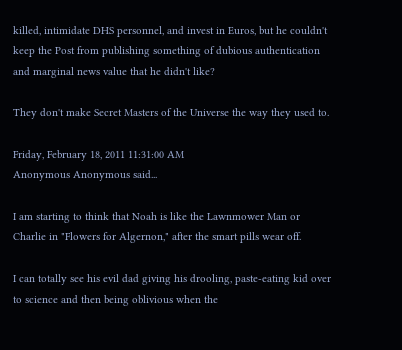killed, intimidate DHS personnel, and invest in Euros, but he couldn't keep the Post from publishing something of dubious authentication and marginal news value that he didn't like?

They don't make Secret Masters of the Universe the way they used to.

Friday, February 18, 2011 11:31:00 AM
Anonymous Anonymous said...

I am starting to think that Noah is like the Lawnmower Man or Charlie in "Flowers for Algernon," after the smart pills wear off.

I can totally see his evil dad giving his drooling, paste-eating kid over to science and then being oblivious when the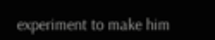experiment to make him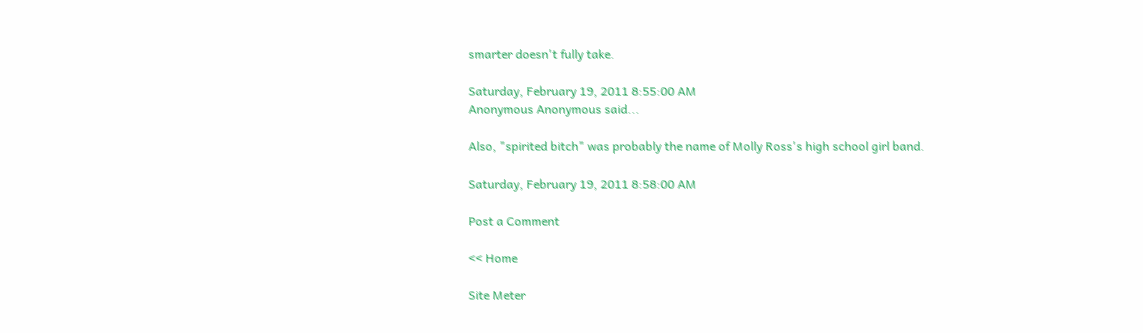smarter doesn't fully take.

Saturday, February 19, 2011 8:55:00 AM
Anonymous Anonymous said...

Also, "spirited bitch" was probably the name of Molly Ross's high school girl band.

Saturday, February 19, 2011 8:58:00 AM

Post a Comment

<< Home

Site Meter